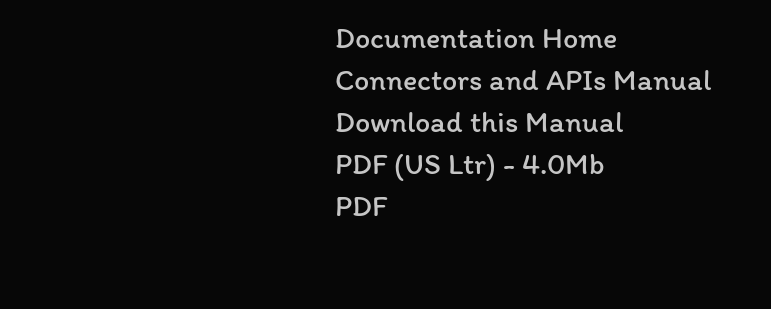Documentation Home
Connectors and APIs Manual
Download this Manual
PDF (US Ltr) - 4.0Mb
PDF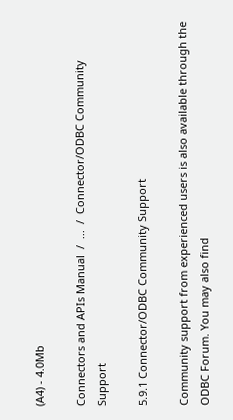(A4) - 4.0Mb

Connectors and APIs Manual  /  ...  /  Connector/ODBC Community Support

5.9.1 Connector/ODBC Community Support

Community support from experienced users is also available through the ODBC Forum. You may also find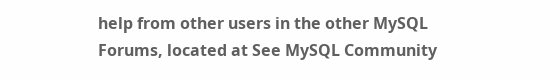help from other users in the other MySQL Forums, located at See MySQL Community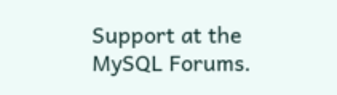Support at the MySQL Forums.